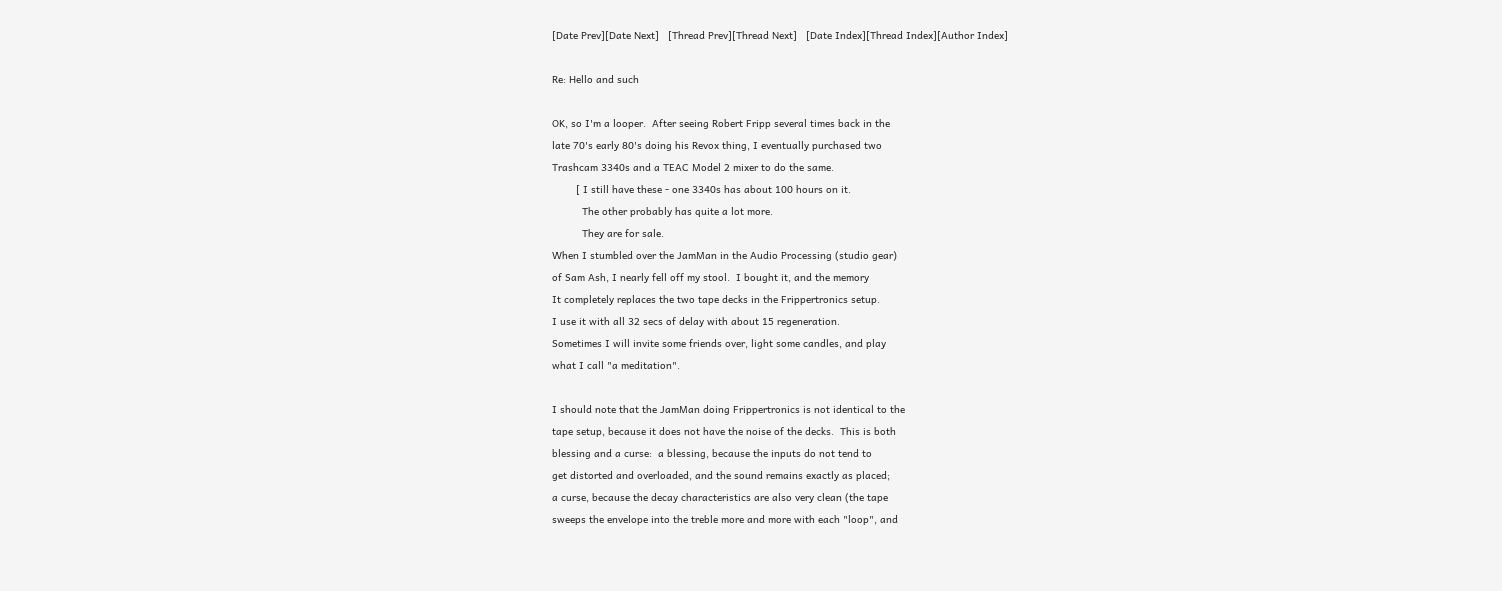[Date Prev][Date Next]   [Thread Prev][Thread Next]   [Date Index][Thread Index][Author Index]

Re: Hello and such

OK, so I'm a looper.  After seeing Robert Fripp several times back in the
late 70's early 80's doing his Revox thing, I eventually purchased two
Trashcam 3340s and a TEAC Model 2 mixer to do the same.
        [ I still have these - one 3340s has about 100 hours on it.
          The other probably has quite a lot more.
          They are for sale.
When I stumbled over the JamMan in the Audio Processing (studio gear)
of Sam Ash, I nearly fell off my stool.  I bought it, and the memory
It completely replaces the two tape decks in the Frippertronics setup.
I use it with all 32 secs of delay with about 15 regeneration.
Sometimes I will invite some friends over, light some candles, and play
what I call "a meditation".

I should note that the JamMan doing Frippertronics is not identical to the
tape setup, because it does not have the noise of the decks.  This is both
blessing and a curse:  a blessing, because the inputs do not tend to
get distorted and overloaded, and the sound remains exactly as placed;
a curse, because the decay characteristics are also very clean (the tape
sweeps the envelope into the treble more and more with each "loop", and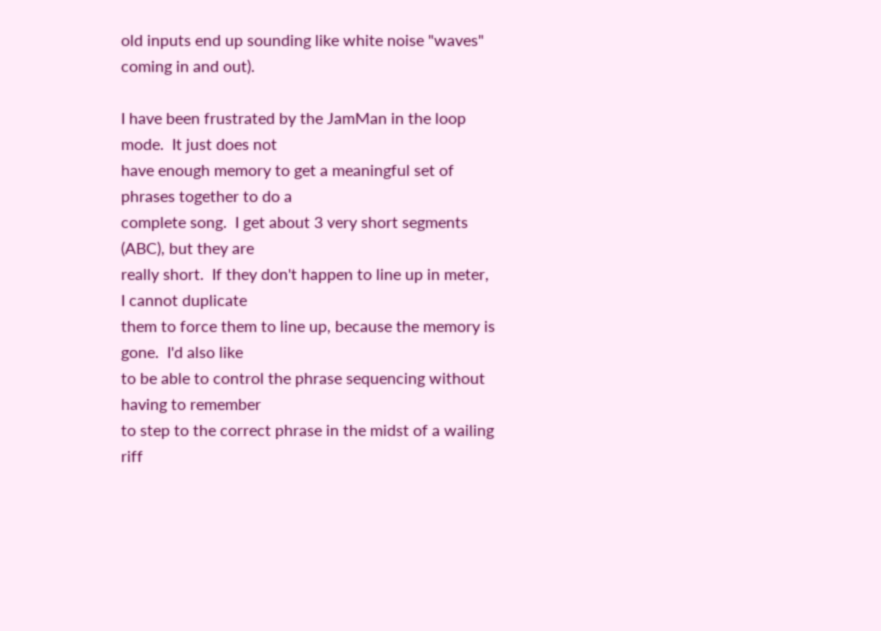old inputs end up sounding like white noise "waves" coming in and out).

I have been frustrated by the JamMan in the loop mode.  It just does not
have enough memory to get a meaningful set of phrases together to do a
complete song.  I get about 3 very short segments (ABC), but they are
really short.  If they don't happen to line up in meter, I cannot duplicate
them to force them to line up, because the memory is gone.  I'd also like
to be able to control the phrase sequencing without having to remember
to step to the correct phrase in the midst of a wailing riff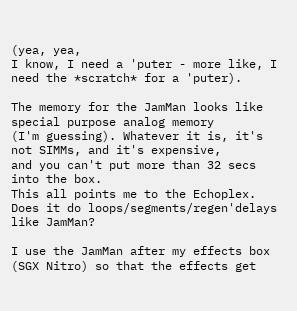(yea, yea,
I know, I need a 'puter - more like, I need the *scratch* for a 'puter).

The memory for the JamMan looks like special purpose analog memory
(I'm guessing). Whatever it is, it's not SIMMs, and it's expensive,
and you can't put more than 32 secs into the box.
This all points me to the Echoplex.
Does it do loops/segments/regen'delays like JamMan?

I use the JamMan after my effects box (SGX Nitro) so that the effects get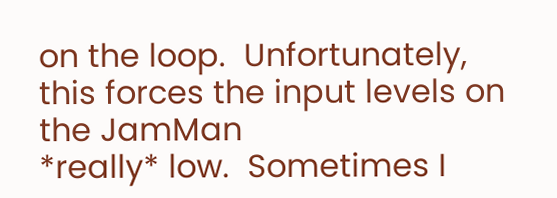on the loop.  Unfortunately, this forces the input levels on the JamMan
*really* low.  Sometimes I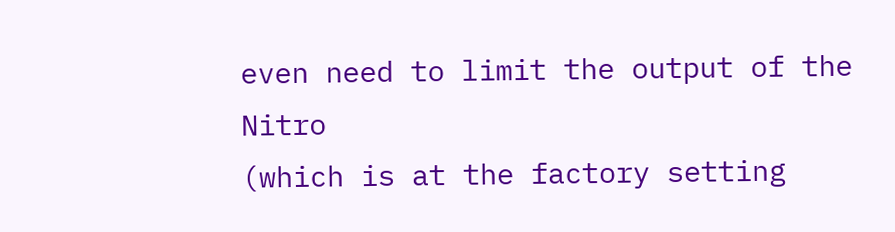even need to limit the output of the Nitro
(which is at the factory setting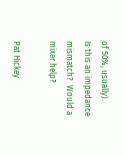of 50%, usually).
Is this an impedance mismatch?  Would a mixer help?

Pat Hickey